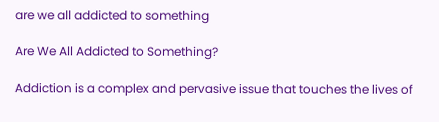are we all addicted to something

Are We All Addicted to Something?

Addiction is a complex and pervasive issue that touches the lives of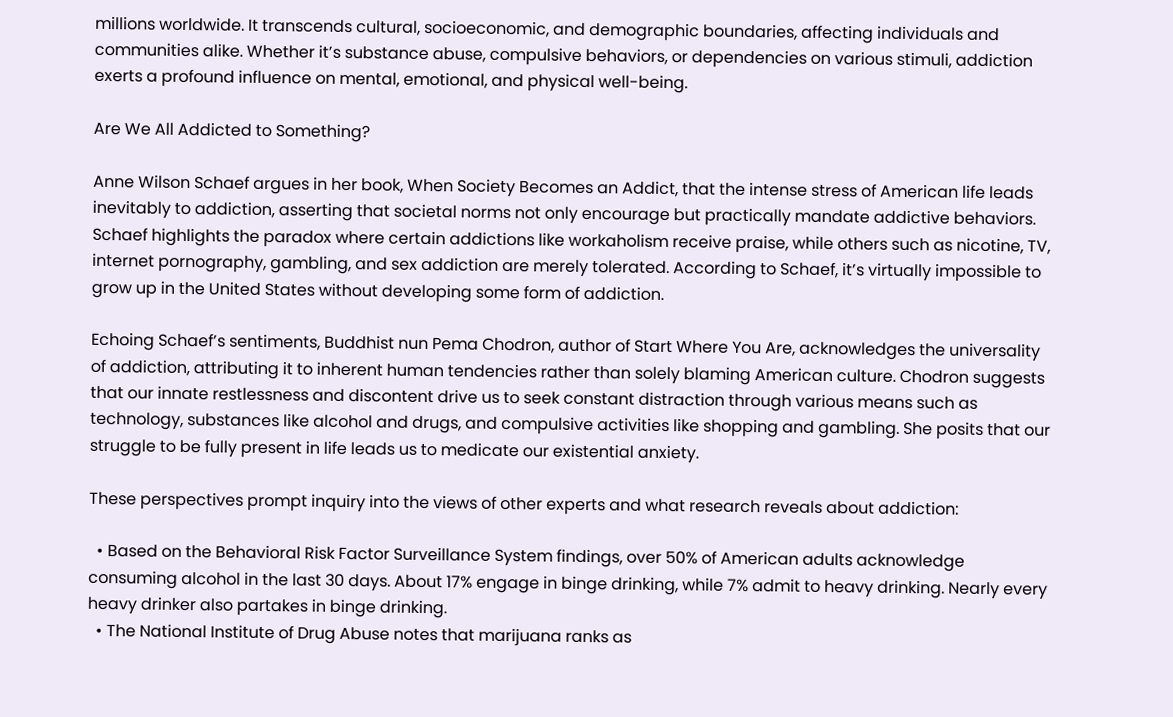millions worldwide. It transcends cultural, socioeconomic, and demographic boundaries, affecting individuals and communities alike. Whether it’s substance abuse, compulsive behaviors, or dependencies on various stimuli, addiction exerts a profound influence on mental, emotional, and physical well-being.

Are We All Addicted to Something?

Anne Wilson Schaef argues in her book, When Society Becomes an Addict, that the intense stress of American life leads inevitably to addiction, asserting that societal norms not only encourage but practically mandate addictive behaviors. Schaef highlights the paradox where certain addictions like workaholism receive praise, while others such as nicotine, TV, internet pornography, gambling, and sex addiction are merely tolerated. According to Schaef, it’s virtually impossible to grow up in the United States without developing some form of addiction.

Echoing Schaef’s sentiments, Buddhist nun Pema Chodron, author of Start Where You Are, acknowledges the universality of addiction, attributing it to inherent human tendencies rather than solely blaming American culture. Chodron suggests that our innate restlessness and discontent drive us to seek constant distraction through various means such as technology, substances like alcohol and drugs, and compulsive activities like shopping and gambling. She posits that our struggle to be fully present in life leads us to medicate our existential anxiety.

These perspectives prompt inquiry into the views of other experts and what research reveals about addiction:

  • Based on the Behavioral Risk Factor Surveillance System findings, over 50% of American adults acknowledge consuming alcohol in the last 30 days. About 17% engage in binge drinking, while 7% admit to heavy drinking. Nearly every heavy drinker also partakes in binge drinking.
  • The National Institute of Drug Abuse notes that marijuana ranks as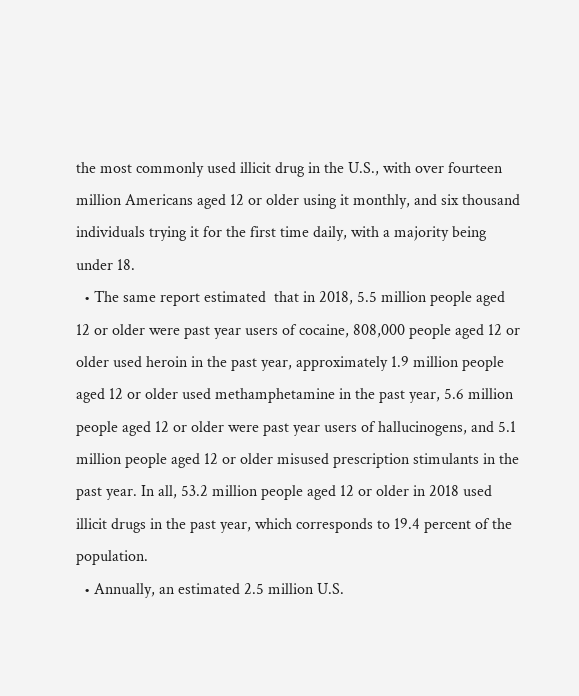the most commonly used illicit drug in the U.S., with over fourteen million Americans aged 12 or older using it monthly, and six thousand individuals trying it for the first time daily, with a majority being under 18.
  • The same report estimated  that in 2018, 5.5 million people aged 12 or older were past year users of cocaine, 808,000 people aged 12 or older used heroin in the past year, approximately 1.9 million people aged 12 or older used methamphetamine in the past year, 5.6 million people aged 12 or older were past year users of hallucinogens, and 5.1 million people aged 12 or older misused prescription stimulants in the past year. In all, 53.2 million people aged 12 or older in 2018 used illicit drugs in the past year, which corresponds to 19.4 percent of the population.
  • Annually, an estimated 2.5 million U.S.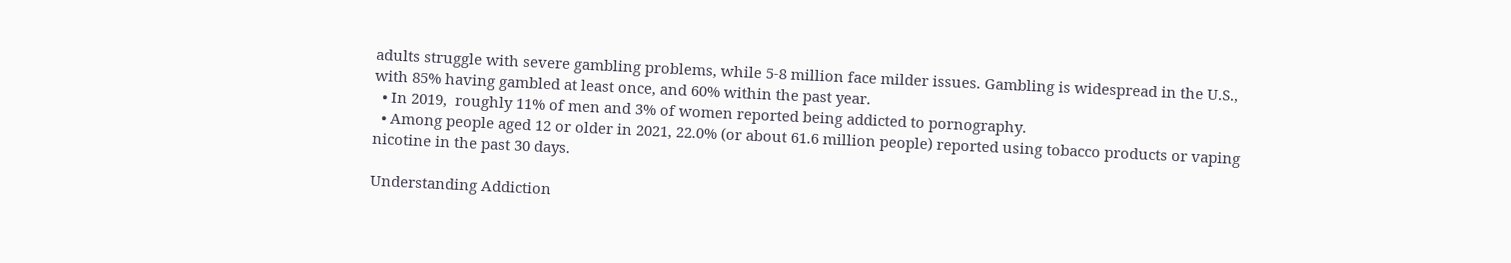adults struggle with severe gambling problems, while 5-8 million face milder issues. Gambling is widespread in the U.S., with 85% having gambled at least once, and 60% within the past year.
  • In 2019,  roughly 11% of men and 3% of women reported being addicted to pornography.
  • Among people aged 12 or older in 2021, 22.0% (or about 61.6 million people) reported using tobacco products or vaping nicotine in the past 30 days.

Understanding Addiction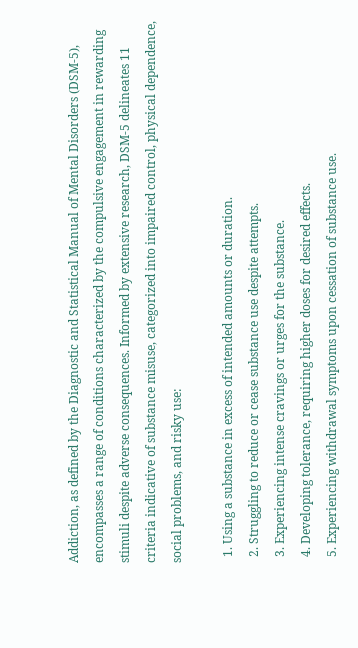Addiction, as defined by the Diagnostic and Statistical Manual of Mental Disorders (DSM-5), encompasses a range of conditions characterized by the compulsive engagement in rewarding stimuli despite adverse consequences. Informed by extensive research, DSM-5 delineates 11 criteria indicative of substance misuse, categorized into impaired control, physical dependence, social problems, and risky use:

  1. Using a substance in excess of intended amounts or duration.
  2. Struggling to reduce or cease substance use despite attempts.
  3. Experiencing intense cravings or urges for the substance.
  4. Developing tolerance, requiring higher doses for desired effects.
  5. Experiencing withdrawal symptoms upon cessation of substance use.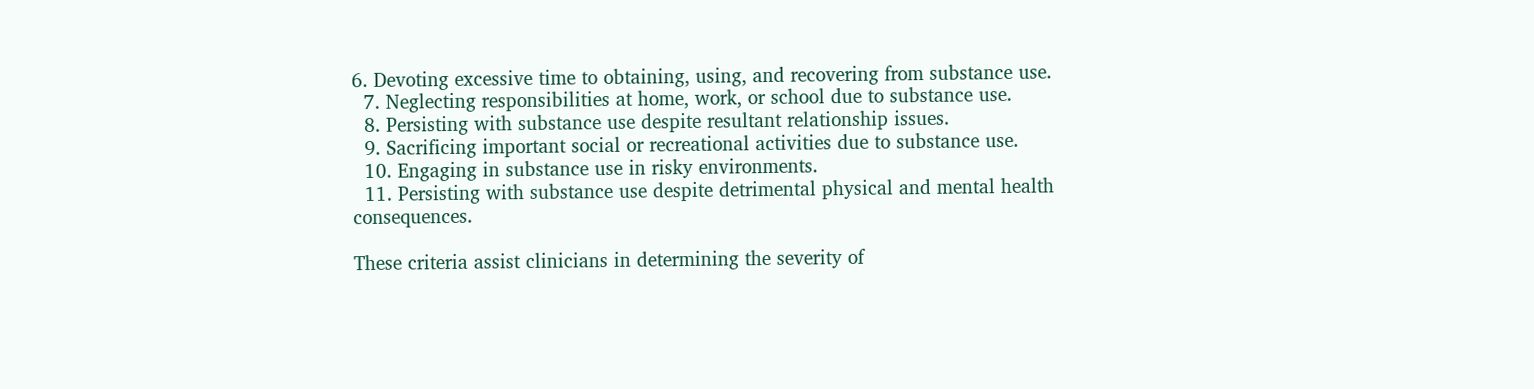6. Devoting excessive time to obtaining, using, and recovering from substance use.
  7. Neglecting responsibilities at home, work, or school due to substance use.
  8. Persisting with substance use despite resultant relationship issues.
  9. Sacrificing important social or recreational activities due to substance use.
  10. Engaging in substance use in risky environments.
  11. Persisting with substance use despite detrimental physical and mental health consequences.

These criteria assist clinicians in determining the severity of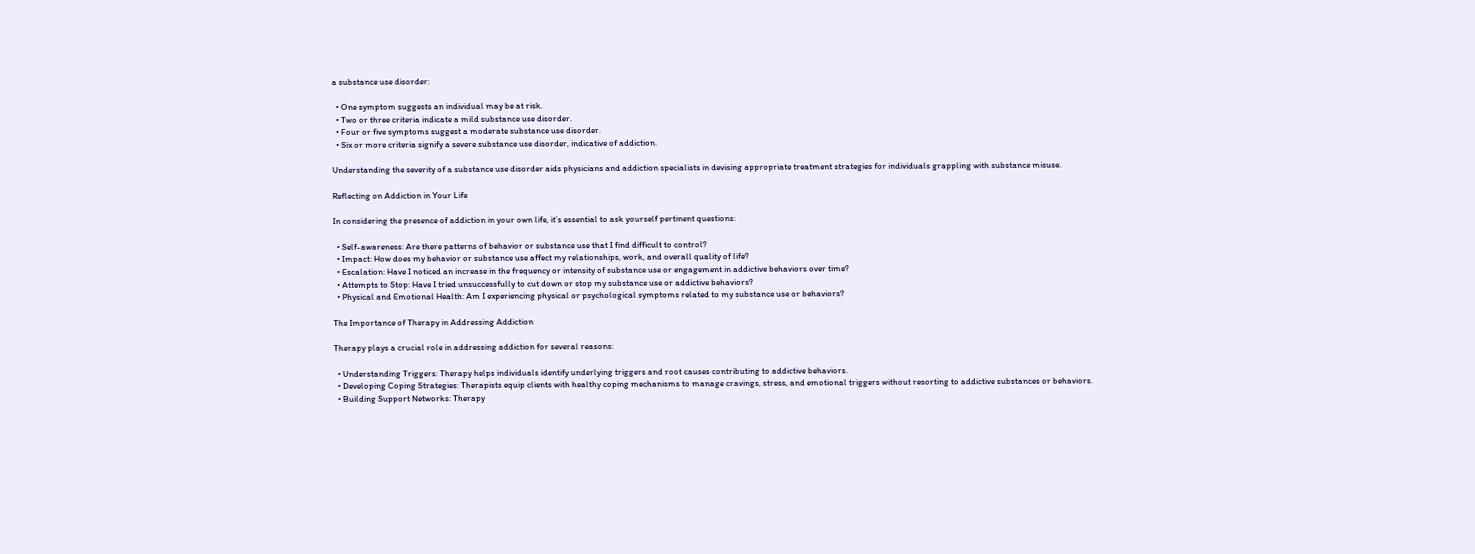a substance use disorder:

  • One symptom suggests an individual may be at risk.
  • Two or three criteria indicate a mild substance use disorder.
  • Four or five symptoms suggest a moderate substance use disorder.
  • Six or more criteria signify a severe substance use disorder, indicative of addiction.

Understanding the severity of a substance use disorder aids physicians and addiction specialists in devising appropriate treatment strategies for individuals grappling with substance misuse.

Reflecting on Addiction in Your Life

In considering the presence of addiction in your own life, it’s essential to ask yourself pertinent questions:

  • Self-awareness: Are there patterns of behavior or substance use that I find difficult to control?
  • Impact: How does my behavior or substance use affect my relationships, work, and overall quality of life?
  • Escalation: Have I noticed an increase in the frequency or intensity of substance use or engagement in addictive behaviors over time?
  • Attempts to Stop: Have I tried unsuccessfully to cut down or stop my substance use or addictive behaviors?
  • Physical and Emotional Health: Am I experiencing physical or psychological symptoms related to my substance use or behaviors?

The Importance of Therapy in Addressing Addiction

Therapy plays a crucial role in addressing addiction for several reasons:

  • Understanding Triggers: Therapy helps individuals identify underlying triggers and root causes contributing to addictive behaviors.
  • Developing Coping Strategies: Therapists equip clients with healthy coping mechanisms to manage cravings, stress, and emotional triggers without resorting to addictive substances or behaviors.
  • Building Support Networks: Therapy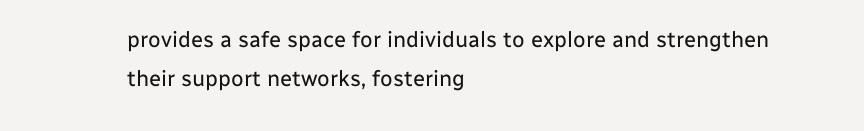provides a safe space for individuals to explore and strengthen their support networks, fostering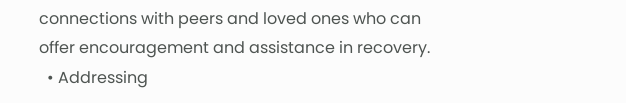connections with peers and loved ones who can offer encouragement and assistance in recovery.
  • Addressing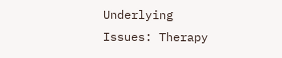Underlying Issues: Therapy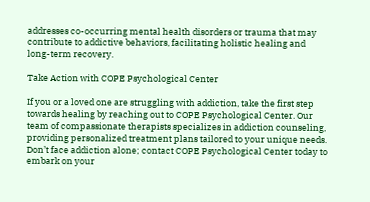addresses co-occurring mental health disorders or trauma that may contribute to addictive behaviors, facilitating holistic healing and long-term recovery.

Take Action with COPE Psychological Center

If you or a loved one are struggling with addiction, take the first step towards healing by reaching out to COPE Psychological Center. Our team of compassionate therapists specializes in addiction counseling, providing personalized treatment plans tailored to your unique needs. Don’t face addiction alone; contact COPE Psychological Center today to embark on your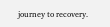journey to recovery.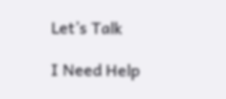Let’s Talk

I Need Help